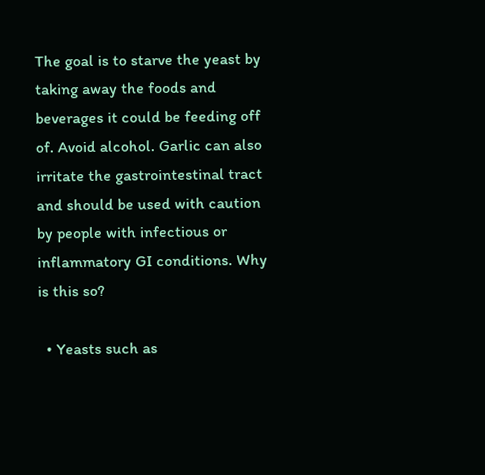The goal is to starve the yeast by taking away the foods and beverages it could be feeding off of. Avoid alcohol. Garlic can also irritate the gastrointestinal tract and should be used with caution by people with infectious or inflammatory GI conditions. Why is this so?

  • Yeasts such as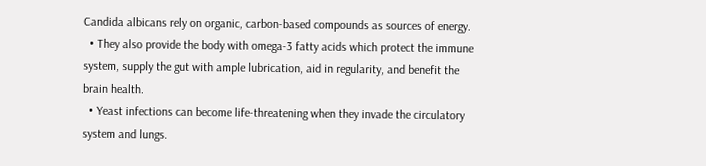Candida albicans rely on organic, carbon-based compounds as sources of energy.
  • They also provide the body with omega-3 fatty acids which protect the immune system, supply the gut with ample lubrication, aid in regularity, and benefit the brain health.
  • Yeast infections can become life-threatening when they invade the circulatory system and lungs.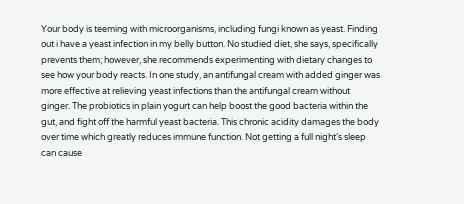Your body is teeming with microorganisms, including fungi known as yeast. Finding out i have a yeast infection in my belly button. No studied diet, she says, specifically prevents them; however, she recommends experimenting with dietary changes to see how your body reacts. In one study, an antifungal cream with added ginger was more effective at relieving yeast infections than the antifungal cream without ginger. The probiotics in plain yogurt can help boost the good bacteria within the gut, and fight off the harmful yeast bacteria. This chronic acidity damages the body over time which greatly reduces immune function. Not getting a full night’s sleep can cause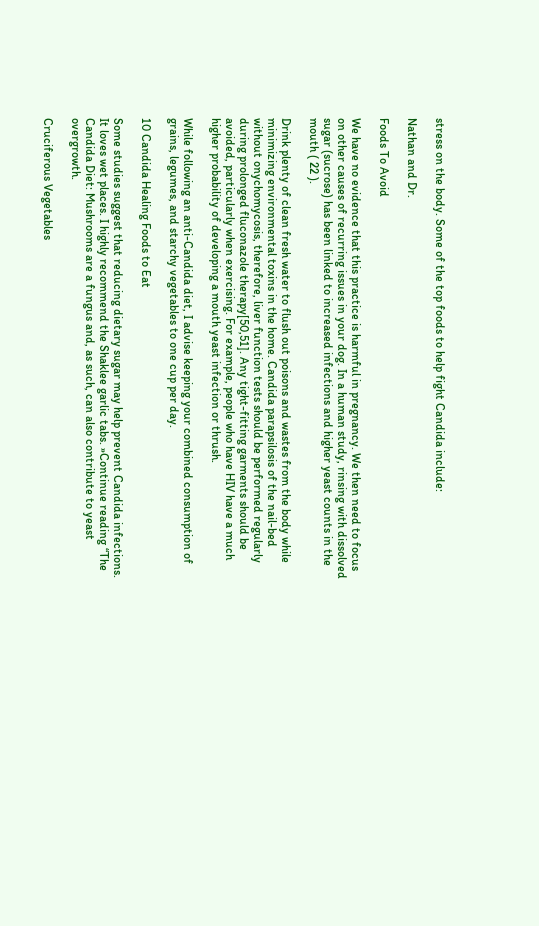stress on the body. Some of the top foods to help fight Candida include:

Nathan and Dr.

Foods To Avoid

We have no evidence that this practice is harmful in pregnancy. We then need to focus on other causes of recurring issues in your dog. In a human study, rinsing with dissolved sugar (sucrose) has been linked to increased infections and higher yeast counts in the mouth ( 22 ).

Drink plenty of clean fresh water to flush out poisons and wastes from the body while minimizing environmental toxins in the home. Candida parapsilosis of the nail-bed without onychomycosis, therefore, liver function tests should be performed regularly during prolonged fluconazole therapy[50,51]. Any tight-fitting garments should be avoided, particularly when exercising. For example, people who have HIV have a much higher probability of developing a mouth yeast infection or thrush.

While following an anti-Candida diet, I advise keeping your combined consumption of grains, legumes, and starchy vegetables to one cup per day.

10 Candida Healing Foods to Eat

Some studies suggest that reducing dietary sugar may help prevent Candida infections. It loves wet places. I highly recommend the Shaklee garlic tabs. »Continue reading “The Candida Diet: Mushrooms are a fungus and, as such, can also contribute to yeast overgrowth.

Cruciferous Vegetables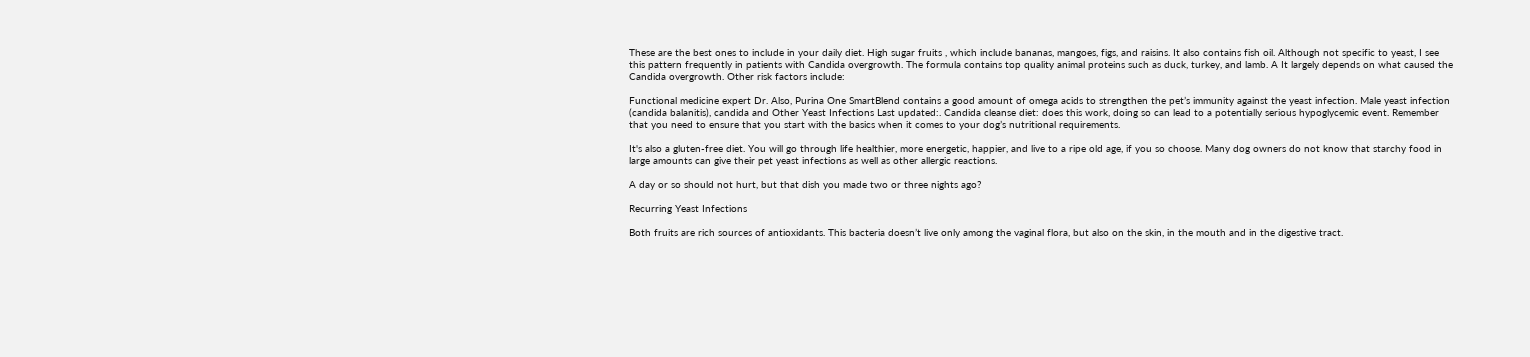These are the best ones to include in your daily diet. High sugar fruits , which include bananas, mangoes, figs, and raisins. It also contains fish oil. Although not specific to yeast, I see this pattern frequently in patients with Candida overgrowth. The formula contains top quality animal proteins such as duck, turkey, and lamb. A It largely depends on what caused the Candida overgrowth. Other risk factors include:

Functional medicine expert Dr. Also, Purina One SmartBlend contains a good amount of omega acids to strengthen the pet’s immunity against the yeast infection. Male yeast infection (candida balanitis), candida and Other Yeast Infections Last updated:. Candida cleanse diet: does this work, doing so can lead to a potentially serious hypoglycemic event. Remember that you need to ensure that you start with the basics when it comes to your dog’s nutritional requirements.

It's also a gluten-free diet. You will go through life healthier, more energetic, happier, and live to a ripe old age, if you so choose. Many dog owners do not know that starchy food in large amounts can give their pet yeast infections as well as other allergic reactions.

A day or so should not hurt, but that dish you made two or three nights ago?

Recurring Yeast Infections

Both fruits are rich sources of antioxidants. This bacteria doesn’t live only among the vaginal flora, but also on the skin, in the mouth and in the digestive tract.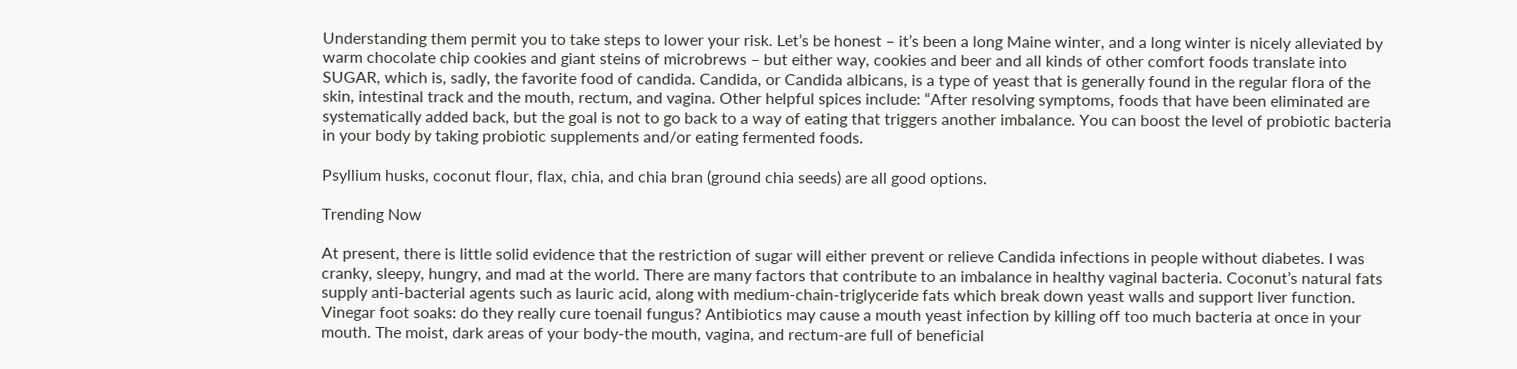Understanding them permit you to take steps to lower your risk. Let’s be honest – it’s been a long Maine winter, and a long winter is nicely alleviated by warm chocolate chip cookies and giant steins of microbrews – but either way, cookies and beer and all kinds of other comfort foods translate into SUGAR, which is, sadly, the favorite food of candida. Candida, or Candida albicans, is a type of yeast that is generally found in the regular flora of the skin, intestinal track and the mouth, rectum, and vagina. Other helpful spices include: “After resolving symptoms, foods that have been eliminated are systematically added back, but the goal is not to go back to a way of eating that triggers another imbalance. You can boost the level of probiotic bacteria in your body by taking probiotic supplements and/or eating fermented foods.

Psyllium husks, coconut flour, flax, chia, and chia bran (ground chia seeds) are all good options.

Trending Now

At present, there is little solid evidence that the restriction of sugar will either prevent or relieve Candida infections in people without diabetes. I was cranky, sleepy, hungry, and mad at the world. There are many factors that contribute to an imbalance in healthy vaginal bacteria. Coconut’s natural fats supply anti-bacterial agents such as lauric acid, along with medium-chain-triglyceride fats which break down yeast walls and support liver function. Vinegar foot soaks: do they really cure toenail fungus? Antibiotics may cause a mouth yeast infection by killing off too much bacteria at once in your mouth. The moist, dark areas of your body-the mouth, vagina, and rectum-are full of beneficial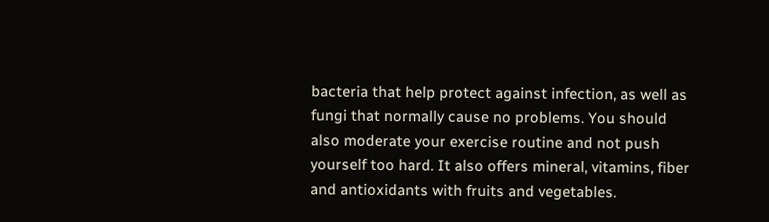bacteria that help protect against infection, as well as fungi that normally cause no problems. You should also moderate your exercise routine and not push yourself too hard. It also offers mineral, vitamins, fiber and antioxidants with fruits and vegetables.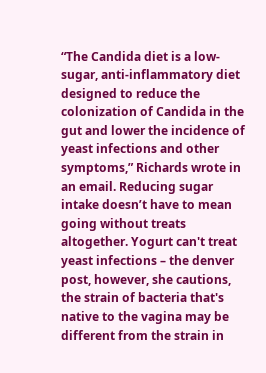“The Candida diet is a low-sugar, anti-inflammatory diet designed to reduce the colonization of Candida in the gut and lower the incidence of yeast infections and other symptoms,” Richards wrote in an email. Reducing sugar intake doesn’t have to mean going without treats altogether. Yogurt can't treat yeast infections – the denver post, however, she cautions, the strain of bacteria that's native to the vagina may be different from the strain in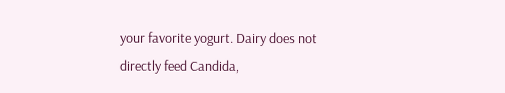your favorite yogurt. Dairy does not directly feed Candida,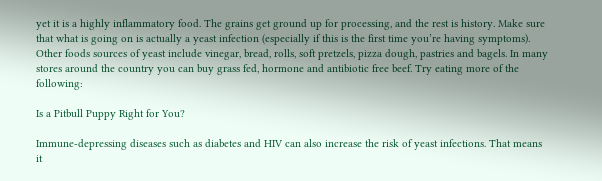yet it is a highly inflammatory food. The grains get ground up for processing, and the rest is history. Make sure that what is going on is actually a yeast infection (especially if this is the first time you’re having symptoms). Other foods sources of yeast include vinegar, bread, rolls, soft pretzels, pizza dough, pastries and bagels. In many stores around the country you can buy grass fed, hormone and antibiotic free beef. Try eating more of the following:

Is a Pitbull Puppy Right for You?

Immune-depressing diseases such as diabetes and HIV can also increase the risk of yeast infections. That means it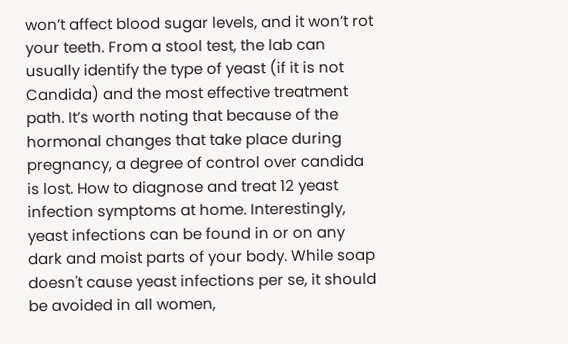won’t affect blood sugar levels, and it won’t rot your teeth. From a stool test, the lab can usually identify the type of yeast (if it is not Candida) and the most effective treatment path. It’s worth noting that because of the hormonal changes that take place during pregnancy, a degree of control over candida is lost. How to diagnose and treat 12 yeast infection symptoms at home. Interestingly, yeast infections can be found in or on any dark and moist parts of your body. While soap doesn't cause yeast infections per se, it should be avoided in all women,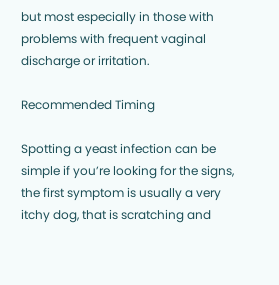but most especially in those with problems with frequent vaginal discharge or irritation.

Recommended Timing

Spotting a yeast infection can be simple if you’re looking for the signs, the first symptom is usually a very itchy dog, that is scratching and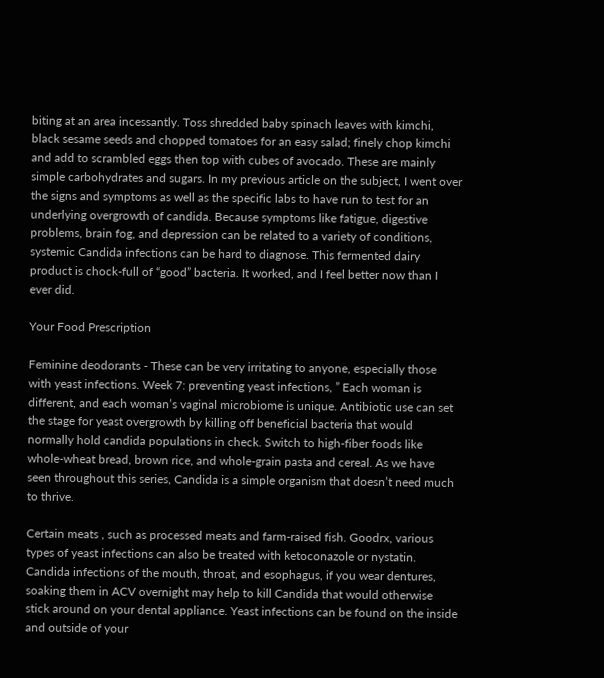biting at an area incessantly. Toss shredded baby spinach leaves with kimchi, black sesame seeds and chopped tomatoes for an easy salad; finely chop kimchi and add to scrambled eggs then top with cubes of avocado. These are mainly simple carbohydrates and sugars. In my previous article on the subject, I went over the signs and symptoms as well as the specific labs to have run to test for an underlying overgrowth of candida. Because symptoms like fatigue, digestive problems, brain fog, and depression can be related to a variety of conditions, systemic Candida infections can be hard to diagnose. This fermented dairy product is chock-full of “good” bacteria. It worked, and I feel better now than I ever did.

Your Food Prescription

Feminine deodorants - These can be very irritating to anyone, especially those with yeast infections. Week 7: preventing yeast infections, ” Each woman is different, and each woman’s vaginal microbiome is unique. Antibiotic use can set the stage for yeast overgrowth by killing off beneficial bacteria that would normally hold candida populations in check. Switch to high-fiber foods like whole-wheat bread, brown rice, and whole-grain pasta and cereal. As we have seen throughout this series, Candida is a simple organism that doesn’t need much to thrive.

Certain meats , such as processed meats and farm-raised fish. Goodrx, various types of yeast infections can also be treated with ketoconazole or nystatin. Candida infections of the mouth, throat, and esophagus, if you wear dentures, soaking them in ACV overnight may help to kill Candida that would otherwise stick around on your dental appliance. Yeast infections can be found on the inside and outside of your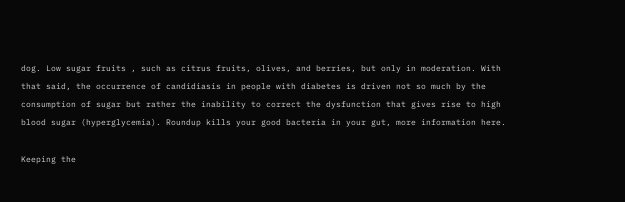dog. Low sugar fruits , such as citrus fruits, olives, and berries, but only in moderation. With that said, the occurrence of candidiasis in people with diabetes is driven not so much by the consumption of sugar but rather the inability to correct the dysfunction that gives rise to high blood sugar (hyperglycemia). Roundup kills your good bacteria in your gut, more information here.

Keeping the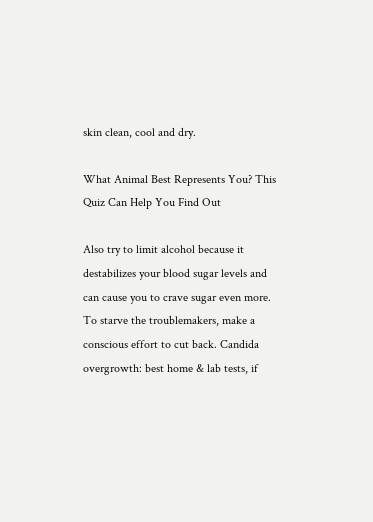skin clean, cool and dry.

What Animal Best Represents You? This Quiz Can Help You Find Out

Also try to limit alcohol because it destabilizes your blood sugar levels and can cause you to crave sugar even more. To starve the troublemakers, make a conscious effort to cut back. Candida overgrowth: best home & lab tests, if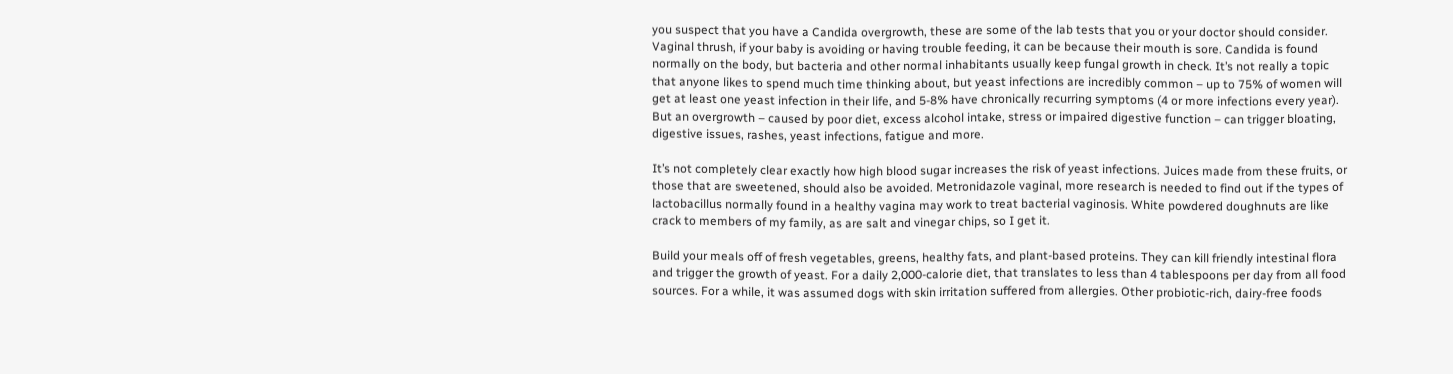you suspect that you have a Candida overgrowth, these are some of the lab tests that you or your doctor should consider. Vaginal thrush, if your baby is avoiding or having trouble feeding, it can be because their mouth is sore. Candida is found normally on the body, but bacteria and other normal inhabitants usually keep fungal growth in check. It’s not really a topic that anyone likes to spend much time thinking about, but yeast infections are incredibly common – up to 75% of women will get at least one yeast infection in their life, and 5-8% have chronically recurring symptoms (4 or more infections every year). But an overgrowth – caused by poor diet, excess alcohol intake, stress or impaired digestive function – can trigger bloating, digestive issues, rashes, yeast infections, fatigue and more.

It’s not completely clear exactly how high blood sugar increases the risk of yeast infections. Juices made from these fruits, or those that are sweetened, should also be avoided. Metronidazole vaginal, more research is needed to find out if the types of lactobacillus normally found in a healthy vagina may work to treat bacterial vaginosis. White powdered doughnuts are like crack to members of my family, as are salt and vinegar chips, so I get it.

Build your meals off of fresh vegetables, greens, healthy fats, and plant-based proteins. They can kill friendly intestinal flora and trigger the growth of yeast. For a daily 2,000-calorie diet, that translates to less than 4 tablespoons per day from all food sources. For a while, it was assumed dogs with skin irritation suffered from allergies. Other probiotic-rich, dairy-free foods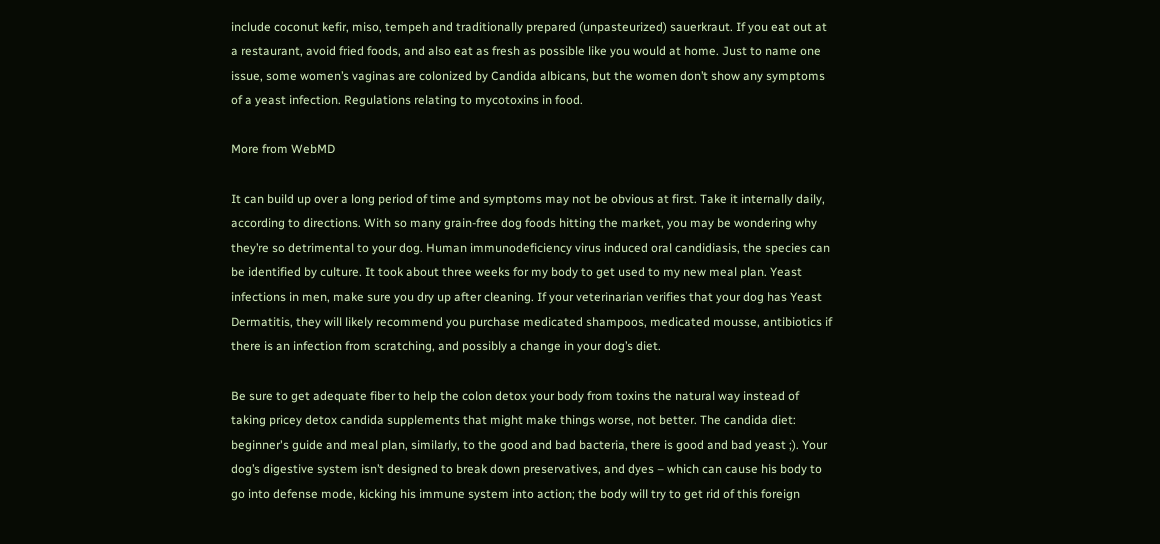include coconut kefir, miso, tempeh and traditionally prepared (unpasteurized) sauerkraut. If you eat out at a restaurant, avoid fried foods, and also eat as fresh as possible like you would at home. Just to name one issue, some women’s vaginas are colonized by Candida albicans, but the women don’t show any symptoms of a yeast infection. Regulations relating to mycotoxins in food.

More from WebMD

It can build up over a long period of time and symptoms may not be obvious at first. Take it internally daily, according to directions. With so many grain-free dog foods hitting the market, you may be wondering why they’re so detrimental to your dog. Human immunodeficiency virus induced oral candidiasis, the species can be identified by culture. It took about three weeks for my body to get used to my new meal plan. Yeast infections in men, make sure you dry up after cleaning. If your veterinarian verifies that your dog has Yeast Dermatitis, they will likely recommend you purchase medicated shampoos, medicated mousse, antibiotics if there is an infection from scratching, and possibly a change in your dog’s diet.

Be sure to get adequate fiber to help the colon detox your body from toxins the natural way instead of taking pricey detox candida supplements that might make things worse, not better. The candida diet: beginner's guide and meal plan, similarly, to the good and bad bacteria, there is good and bad yeast ;). Your dog’s digestive system isn’t designed to break down preservatives, and dyes – which can cause his body to go into defense mode, kicking his immune system into action; the body will try to get rid of this foreign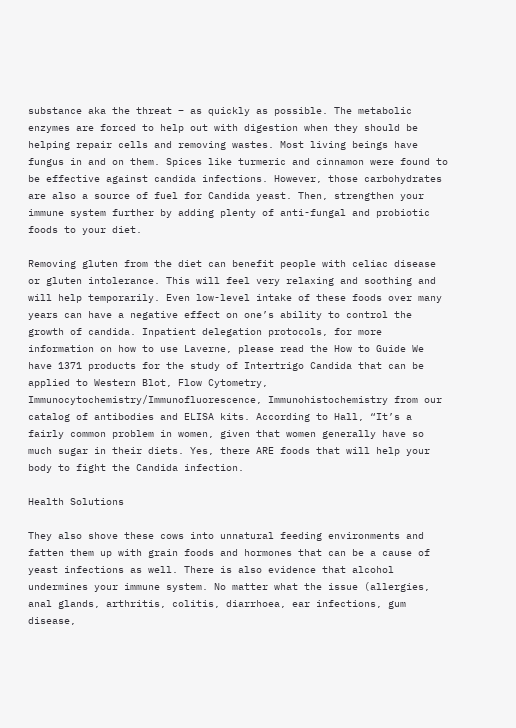substance aka the threat – as quickly as possible. The metabolic enzymes are forced to help out with digestion when they should be helping repair cells and removing wastes. Most living beings have fungus in and on them. Spices like turmeric and cinnamon were found to be effective against candida infections. However, those carbohydrates are also a source of fuel for Candida yeast. Then, strengthen your immune system further by adding plenty of anti-fungal and probiotic foods to your diet.

Removing gluten from the diet can benefit people with celiac disease or gluten intolerance. This will feel very relaxing and soothing and will help temporarily. Even low-level intake of these foods over many years can have a negative effect on one’s ability to control the growth of candida. Inpatient delegation protocols, for more information on how to use Laverne, please read the How to Guide We have 1371 products for the study of Intertrigo Candida that can be applied to Western Blot, Flow Cytometry, Immunocytochemistry/Immunofluorescence, Immunohistochemistry from our catalog of antibodies and ELISA kits. According to Hall, “It’s a fairly common problem in women, given that women generally have so much sugar in their diets. Yes, there ARE foods that will help your body to fight the Candida infection.

Health Solutions

They also shove these cows into unnatural feeding environments and fatten them up with grain foods and hormones that can be a cause of yeast infections as well. There is also evidence that alcohol undermines your immune system. No matter what the issue (allergies, anal glands, arthritis, colitis, diarrhoea, ear infections, gum disease,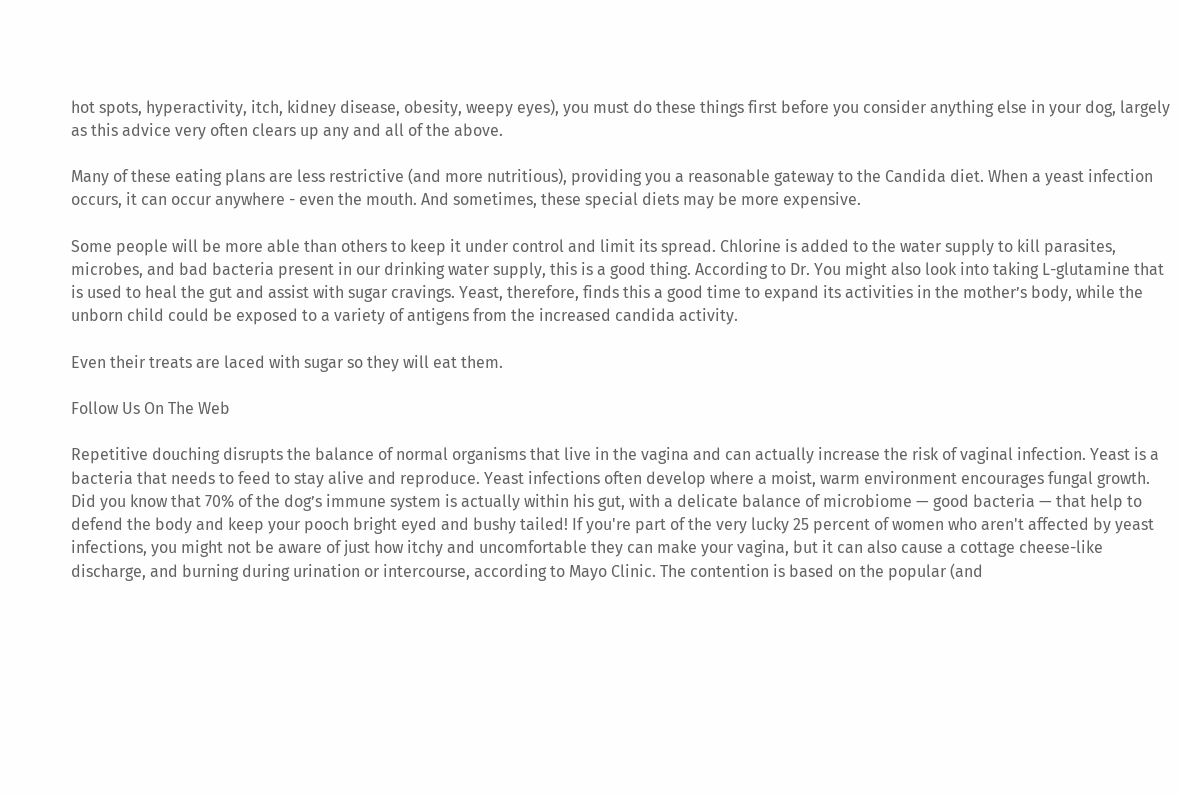hot spots, hyperactivity, itch, kidney disease, obesity, weepy eyes), you must do these things first before you consider anything else in your dog, largely as this advice very often clears up any and all of the above.

Many of these eating plans are less restrictive (and more nutritious), providing you a reasonable gateway to the Candida diet. When a yeast infection occurs, it can occur anywhere - even the mouth. And sometimes, these special diets may be more expensive.

Some people will be more able than others to keep it under control and limit its spread. Chlorine is added to the water supply to kill parasites, microbes, and bad bacteria present in our drinking water supply, this is a good thing. According to Dr. You might also look into taking L-glutamine that is used to heal the gut and assist with sugar cravings. Yeast, therefore, finds this a good time to expand its activities in the mother’s body, while the unborn child could be exposed to a variety of antigens from the increased candida activity.

Even their treats are laced with sugar so they will eat them.

Follow Us On The Web

Repetitive douching disrupts the balance of normal organisms that live in the vagina and can actually increase the risk of vaginal infection. Yeast is a bacteria that needs to feed to stay alive and reproduce. Yeast infections often develop where a moist, warm environment encourages fungal growth. Did you know that 70% of the dog’s immune system is actually within his gut, with a delicate balance of microbiome — good bacteria — that help to defend the body and keep your pooch bright eyed and bushy tailed! If you're part of the very lucky 25 percent of women who aren't affected by yeast infections, you might not be aware of just how itchy and uncomfortable they can make your vagina, but it can also cause a cottage cheese-like discharge, and burning during urination or intercourse, according to Mayo Clinic. The contention is based on the popular (and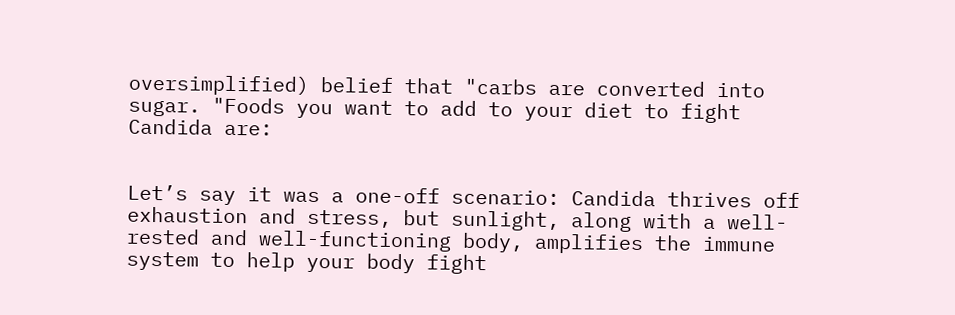oversimplified) belief that "carbs are converted into sugar. "Foods you want to add to your diet to fight Candida are:


Let’s say it was a one-off scenario: Candida thrives off exhaustion and stress, but sunlight, along with a well-rested and well-functioning body, amplifies the immune system to help your body fight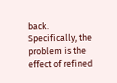back. Specifically, the problem is the effect of refined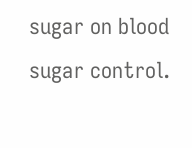sugar on blood sugar control.